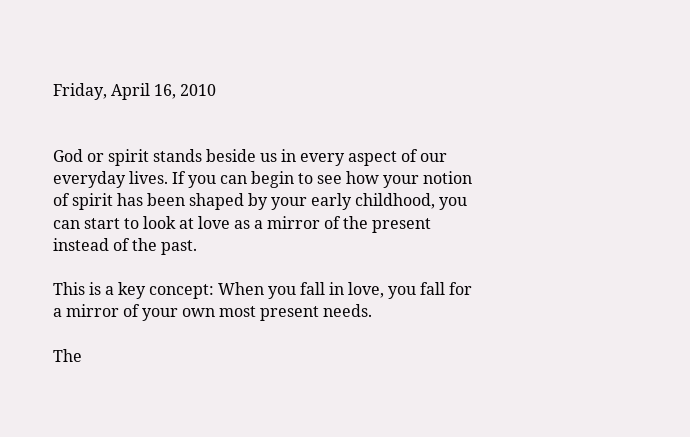Friday, April 16, 2010


God or spirit stands beside us in every aspect of our everyday lives. If you can begin to see how your notion of spirit has been shaped by your early childhood, you can start to look at love as a mirror of the present instead of the past.

This is a key concept: When you fall in love, you fall for a mirror of your own most present needs.

The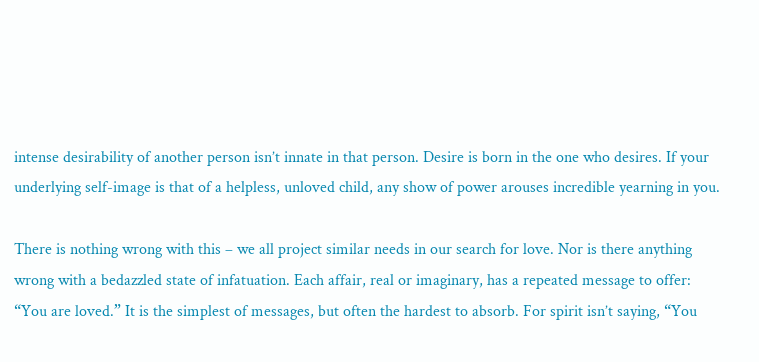intense desirability of another person isn’t innate in that person. Desire is born in the one who desires. If your underlying self-image is that of a helpless, unloved child, any show of power arouses incredible yearning in you.

There is nothing wrong with this – we all project similar needs in our search for love. Nor is there anything wrong with a bedazzled state of infatuation. Each affair, real or imaginary, has a repeated message to offer: “You are loved.” It is the simplest of messages, but often the hardest to absorb. For spirit isn’t saying, “You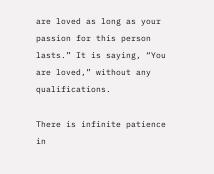are loved as long as your passion for this person lasts.” It is saying, “You are loved,” without any qualifications.

There is infinite patience in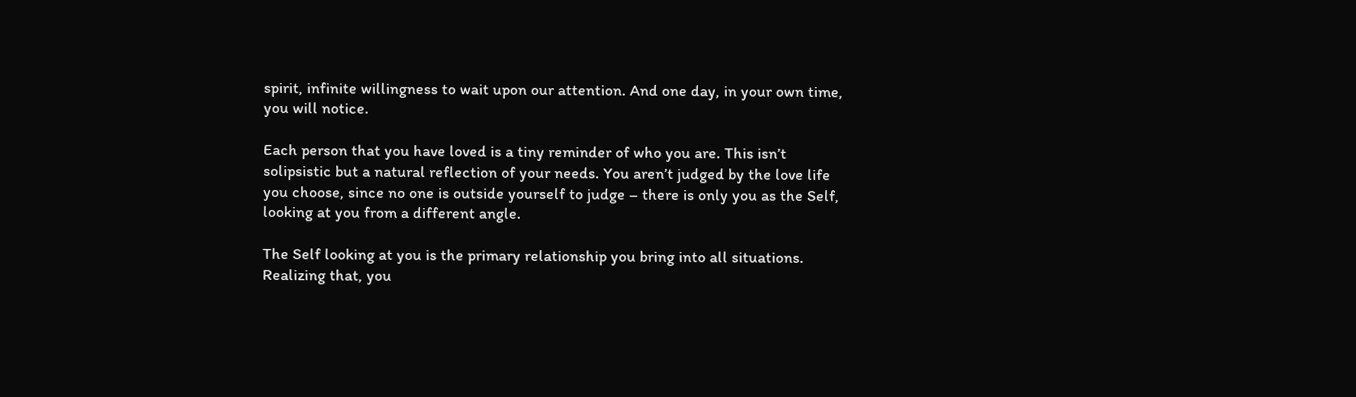spirit, infinite willingness to wait upon our attention. And one day, in your own time, you will notice.

Each person that you have loved is a tiny reminder of who you are. This isn’t solipsistic but a natural reflection of your needs. You aren’t judged by the love life you choose, since no one is outside yourself to judge – there is only you as the Self, looking at you from a different angle.

The Self looking at you is the primary relationship you bring into all situations. Realizing that, you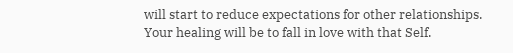will start to reduce expectations for other relationships. Your healing will be to fall in love with that Self.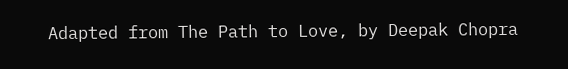Adapted from The Path to Love, by Deepak Chopra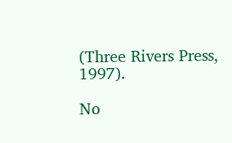(Three Rivers Press, 1997).

No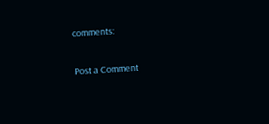comments:

Post a Comment